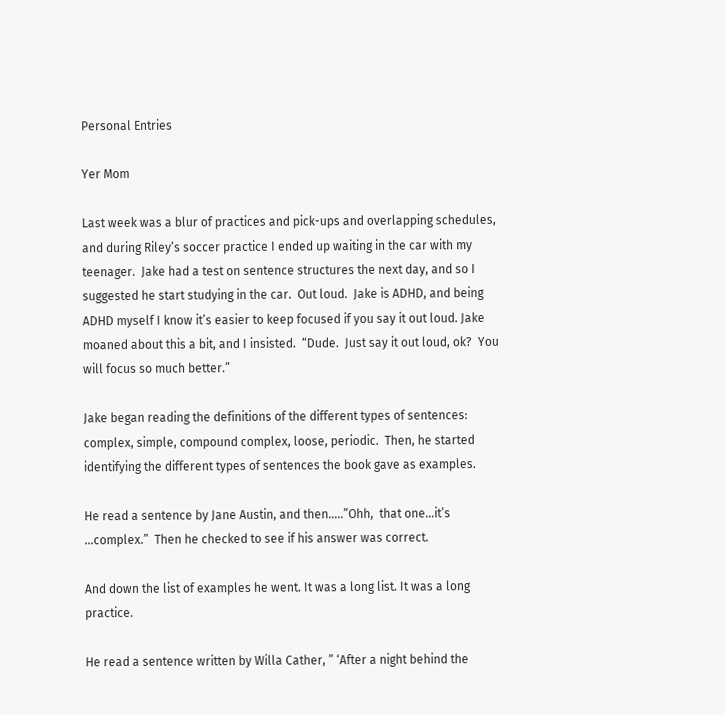Personal Entries

Yer Mom

Last week was a blur of practices and pick-ups and overlapping schedules, and during Riley’s soccer practice I ended up waiting in the car with my teenager.  Jake had a test on sentence structures the next day, and so I suggested he start studying in the car.  Out loud.  Jake is ADHD, and being ADHD myself I know it’s easier to keep focused if you say it out loud. Jake moaned about this a bit, and I insisted.  “Dude.  Just say it out loud, ok?  You will focus so much better.”

Jake began reading the definitions of the different types of sentences: complex, simple, compound complex, loose, periodic.  Then, he started identifying the different types of sentences the book gave as examples.

He read a sentence by Jane Austin, and then…..”Ohh,  that one…it’s …complex.”  Then he checked to see if his answer was correct.

And down the list of examples he went. It was a long list. It was a long practice.

He read a sentence written by Willa Cather, ” ‘After a night behind the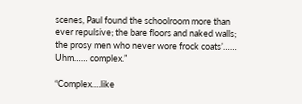scenes, Paul found the schoolroom more than ever repulsive; the bare floors and naked walls; the prosy men who never wore frock coats’…… Uhm…… complex.”

“Complex….like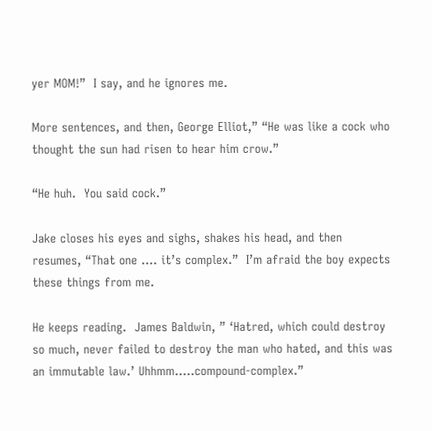yer MOM!”  I say, and he ignores me.

More sentences, and then, George Elliot,” “He was like a cock who thought the sun had risen to hear him crow.”

“He huh.  You said cock.”

Jake closes his eyes and sighs, shakes his head, and then resumes, “That one …. it’s complex.”  I’m afraid the boy expects these things from me.

He keeps reading.  James Baldwin, ” ‘Hatred, which could destroy so much, never failed to destroy the man who hated, and this was an immutable law.’ Uhhmm…..compound-complex.”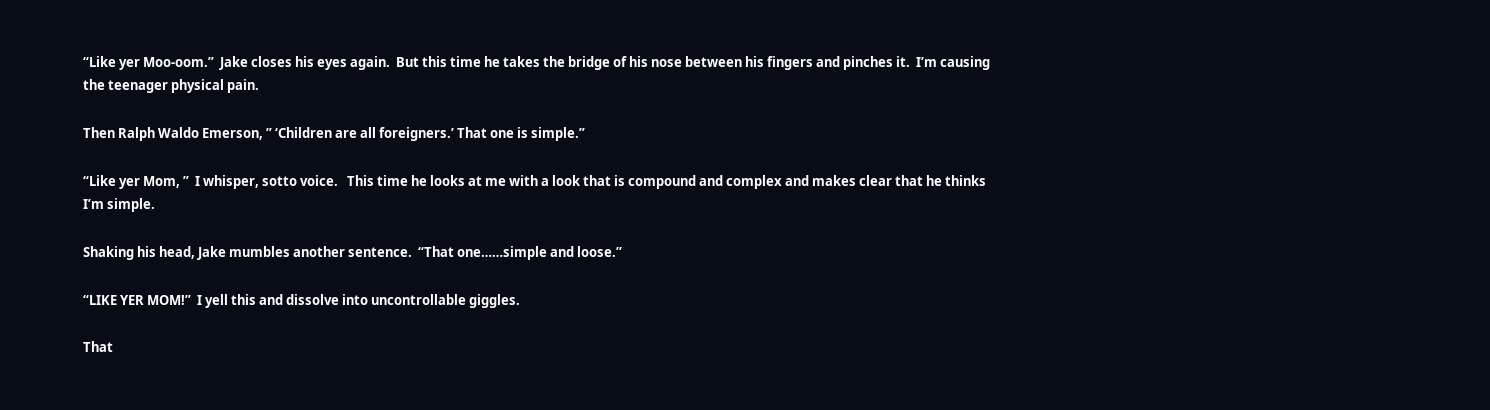“Like yer Moo-oom.”  Jake closes his eyes again.  But this time he takes the bridge of his nose between his fingers and pinches it.  I’m causing the teenager physical pain.

Then Ralph Waldo Emerson, ” ‘Children are all foreigners.’ That one is simple.”

“Like yer Mom, ”  I whisper, sotto voice.   This time he looks at me with a look that is compound and complex and makes clear that he thinks I’m simple.

Shaking his head, Jake mumbles another sentence.  “That one……simple and loose.”

“LIKE YER MOM!”  I yell this and dissolve into uncontrollable giggles.

That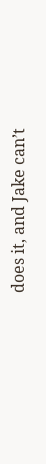does it, and Jake can’t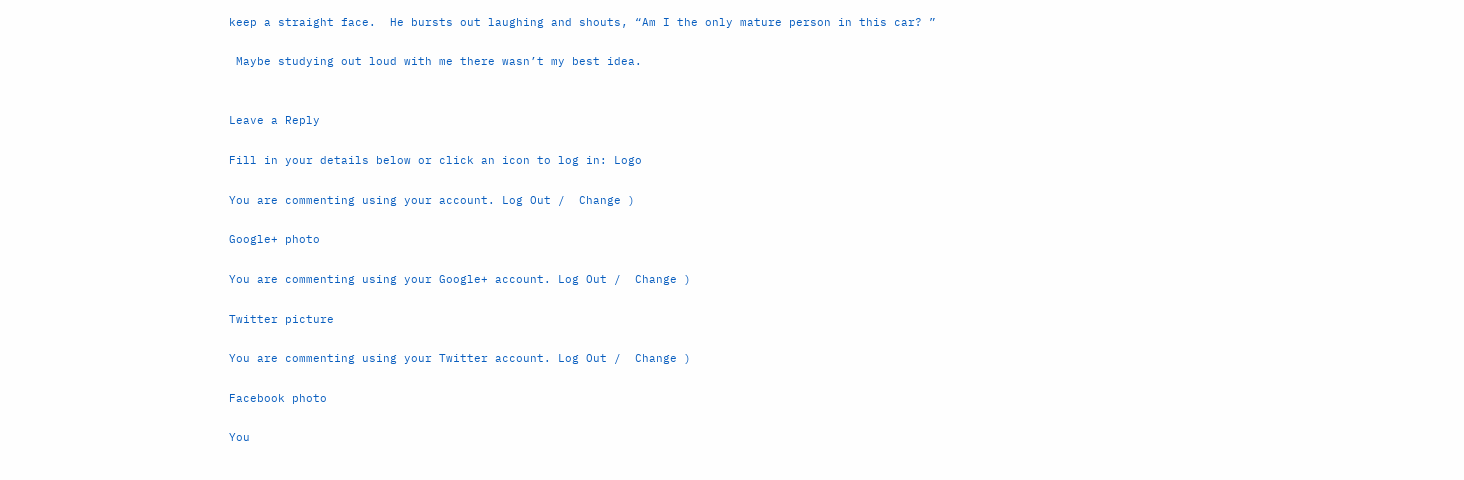keep a straight face.  He bursts out laughing and shouts, “Am I the only mature person in this car? ”

 Maybe studying out loud with me there wasn’t my best idea.


Leave a Reply

Fill in your details below or click an icon to log in: Logo

You are commenting using your account. Log Out /  Change )

Google+ photo

You are commenting using your Google+ account. Log Out /  Change )

Twitter picture

You are commenting using your Twitter account. Log Out /  Change )

Facebook photo

You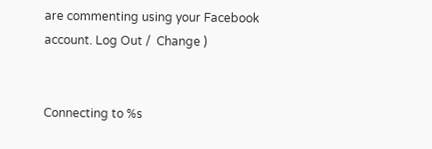are commenting using your Facebook account. Log Out /  Change )


Connecting to %s